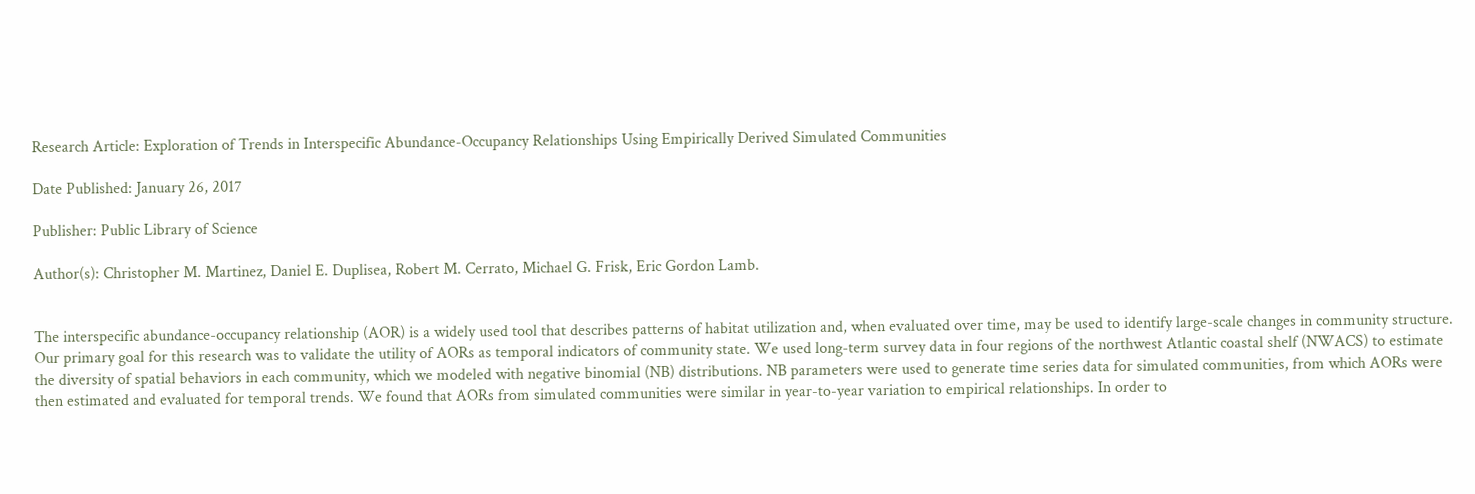Research Article: Exploration of Trends in Interspecific Abundance-Occupancy Relationships Using Empirically Derived Simulated Communities

Date Published: January 26, 2017

Publisher: Public Library of Science

Author(s): Christopher M. Martinez, Daniel E. Duplisea, Robert M. Cerrato, Michael G. Frisk, Eric Gordon Lamb.


The interspecific abundance-occupancy relationship (AOR) is a widely used tool that describes patterns of habitat utilization and, when evaluated over time, may be used to identify large-scale changes in community structure. Our primary goal for this research was to validate the utility of AORs as temporal indicators of community state. We used long-term survey data in four regions of the northwest Atlantic coastal shelf (NWACS) to estimate the diversity of spatial behaviors in each community, which we modeled with negative binomial (NB) distributions. NB parameters were used to generate time series data for simulated communities, from which AORs were then estimated and evaluated for temporal trends. We found that AORs from simulated communities were similar in year-to-year variation to empirical relationships. In order to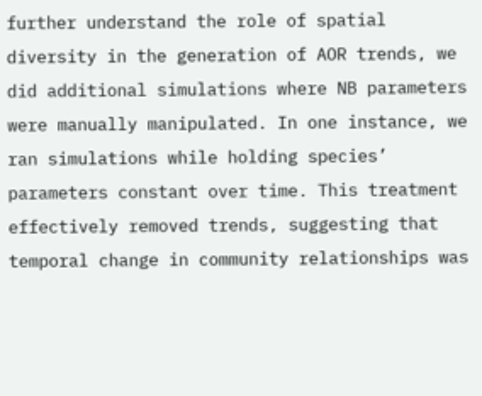further understand the role of spatial diversity in the generation of AOR trends, we did additional simulations where NB parameters were manually manipulated. In one instance, we ran simulations while holding species’ parameters constant over time. This treatment effectively removed trends, suggesting that temporal change in community relationships was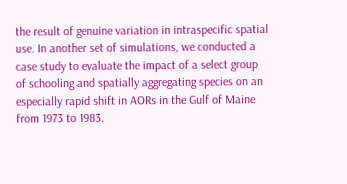the result of genuine variation in intraspecific spatial use. In another set of simulations, we conducted a case study to evaluate the impact of a select group of schooling and spatially aggregating species on an especially rapid shift in AORs in the Gulf of Maine from 1973 to 1983.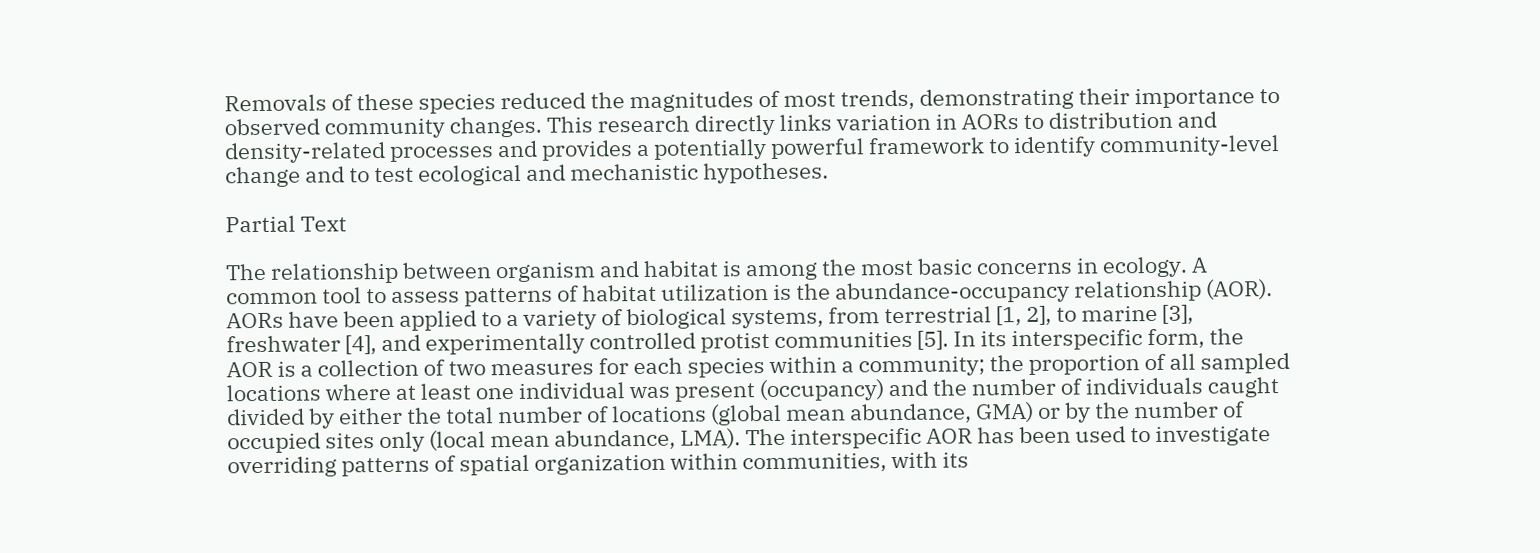Removals of these species reduced the magnitudes of most trends, demonstrating their importance to observed community changes. This research directly links variation in AORs to distribution and density-related processes and provides a potentially powerful framework to identify community-level change and to test ecological and mechanistic hypotheses.

Partial Text

The relationship between organism and habitat is among the most basic concerns in ecology. A common tool to assess patterns of habitat utilization is the abundance-occupancy relationship (AOR). AORs have been applied to a variety of biological systems, from terrestrial [1, 2], to marine [3], freshwater [4], and experimentally controlled protist communities [5]. In its interspecific form, the AOR is a collection of two measures for each species within a community; the proportion of all sampled locations where at least one individual was present (occupancy) and the number of individuals caught divided by either the total number of locations (global mean abundance, GMA) or by the number of occupied sites only (local mean abundance, LMA). The interspecific AOR has been used to investigate overriding patterns of spatial organization within communities, with its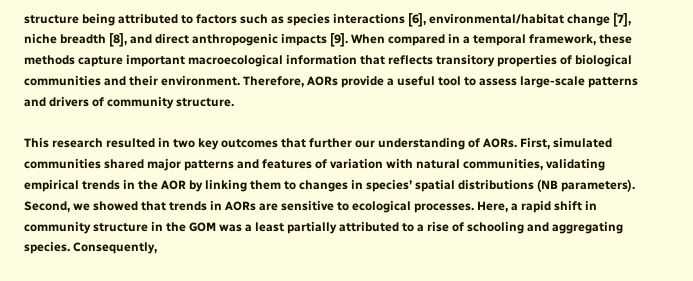structure being attributed to factors such as species interactions [6], environmental/habitat change [7], niche breadth [8], and direct anthropogenic impacts [9]. When compared in a temporal framework, these methods capture important macroecological information that reflects transitory properties of biological communities and their environment. Therefore, AORs provide a useful tool to assess large-scale patterns and drivers of community structure.

This research resulted in two key outcomes that further our understanding of AORs. First, simulated communities shared major patterns and features of variation with natural communities, validating empirical trends in the AOR by linking them to changes in species’ spatial distributions (NB parameters). Second, we showed that trends in AORs are sensitive to ecological processes. Here, a rapid shift in community structure in the GOM was a least partially attributed to a rise of schooling and aggregating species. Consequently,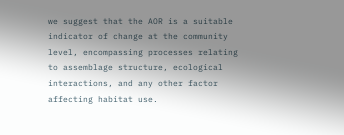we suggest that the AOR is a suitable indicator of change at the community level, encompassing processes relating to assemblage structure, ecological interactions, and any other factor affecting habitat use.